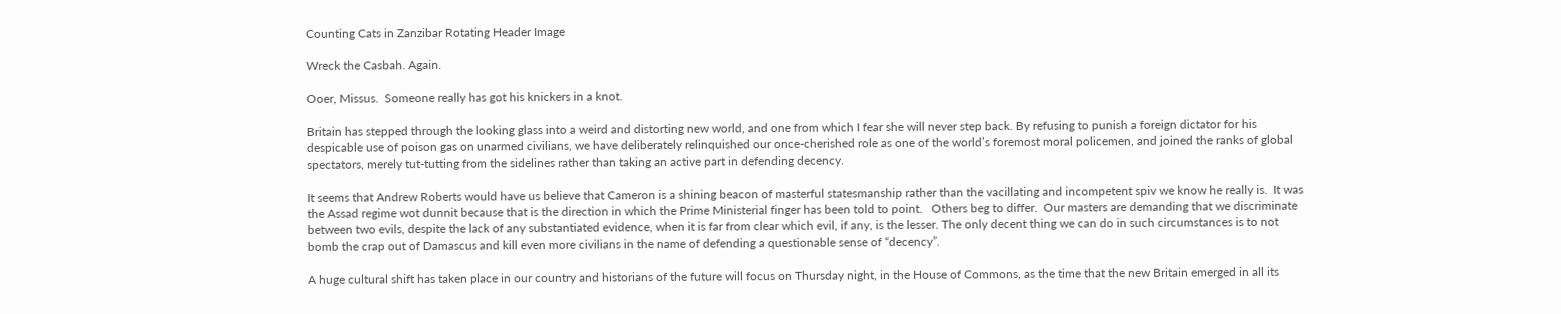Counting Cats in Zanzibar Rotating Header Image

Wreck the Casbah. Again.

Ooer, Missus.  Someone really has got his knickers in a knot.

Britain has stepped through the looking glass into a weird and distorting new world, and one from which I fear she will never step back. By refusing to punish a foreign dictator for his despicable use of poison gas on unarmed civilians, we have deliberately relinquished our once-cherished role as one of the world’s foremost moral policemen, and joined the ranks of global spectators, merely tut-tutting from the sidelines rather than taking an active part in defending decency.

It seems that Andrew Roberts would have us believe that Cameron is a shining beacon of masterful statesmanship rather than the vacillating and incompetent spiv we know he really is.  It was the Assad regime wot dunnit because that is the direction in which the Prime Ministerial finger has been told to point.   Others beg to differ.  Our masters are demanding that we discriminate between two evils, despite the lack of any substantiated evidence, when it is far from clear which evil, if any, is the lesser. The only decent thing we can do in such circumstances is to not bomb the crap out of Damascus and kill even more civilians in the name of defending a questionable sense of “decency”.

A huge cultural shift has taken place in our country and historians of the future will focus on Thursday night, in the House of Commons, as the time that the new Britain emerged in all its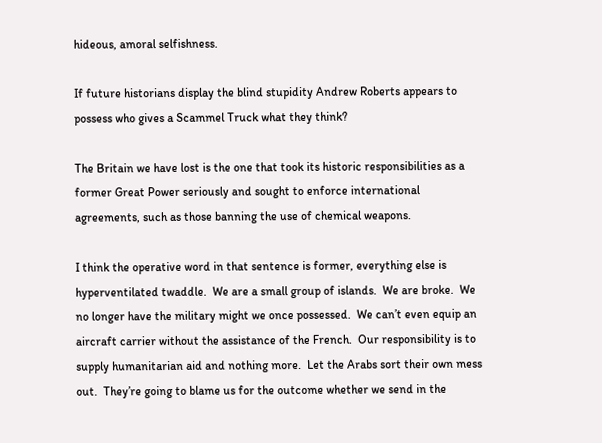hideous, amoral selfishness.

If future historians display the blind stupidity Andrew Roberts appears to possess who gives a Scammel Truck what they think?

The Britain we have lost is the one that took its historic responsibilities as a former Great Power seriously and sought to enforce international agreements, such as those banning the use of chemical weapons.

I think the operative word in that sentence is former, everything else is hyperventilated twaddle.  We are a small group of islands.  We are broke.  We no longer have the military might we once possessed.  We can’t even equip an aircraft carrier without the assistance of the French.  Our responsibility is to supply humanitarian aid and nothing more.  Let the Arabs sort their own mess out.  They’re going to blame us for the outcome whether we send in the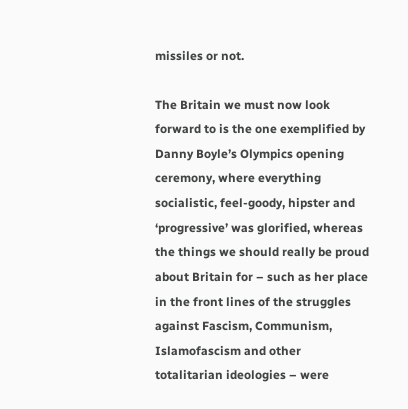missiles or not.

The Britain we must now look forward to is the one exemplified by Danny Boyle’s Olympics opening ceremony, where everything socialistic, feel-goody, hipster and ‘progressive’ was glorified, whereas the things we should really be proud about Britain for – such as her place in the front lines of the struggles against Fascism, Communism, Islamofascism and other totalitarian ideologies – were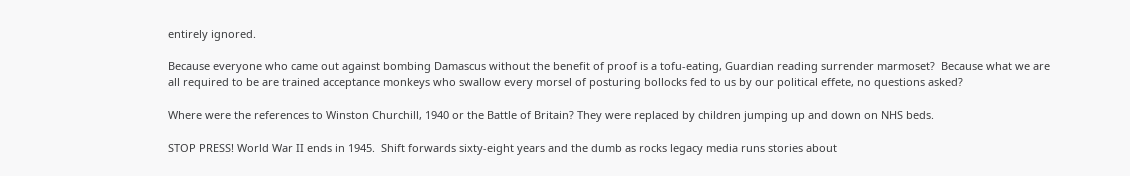entirely ignored.

Because everyone who came out against bombing Damascus without the benefit of proof is a tofu-eating, Guardian reading surrender marmoset?  Because what we are all required to be are trained acceptance monkeys who swallow every morsel of posturing bollocks fed to us by our political effete, no questions asked?

Where were the references to Winston Churchill, 1940 or the Battle of Britain? They were replaced by children jumping up and down on NHS beds.

STOP PRESS! World War II ends in 1945.  Shift forwards sixty-eight years and the dumb as rocks legacy media runs stories about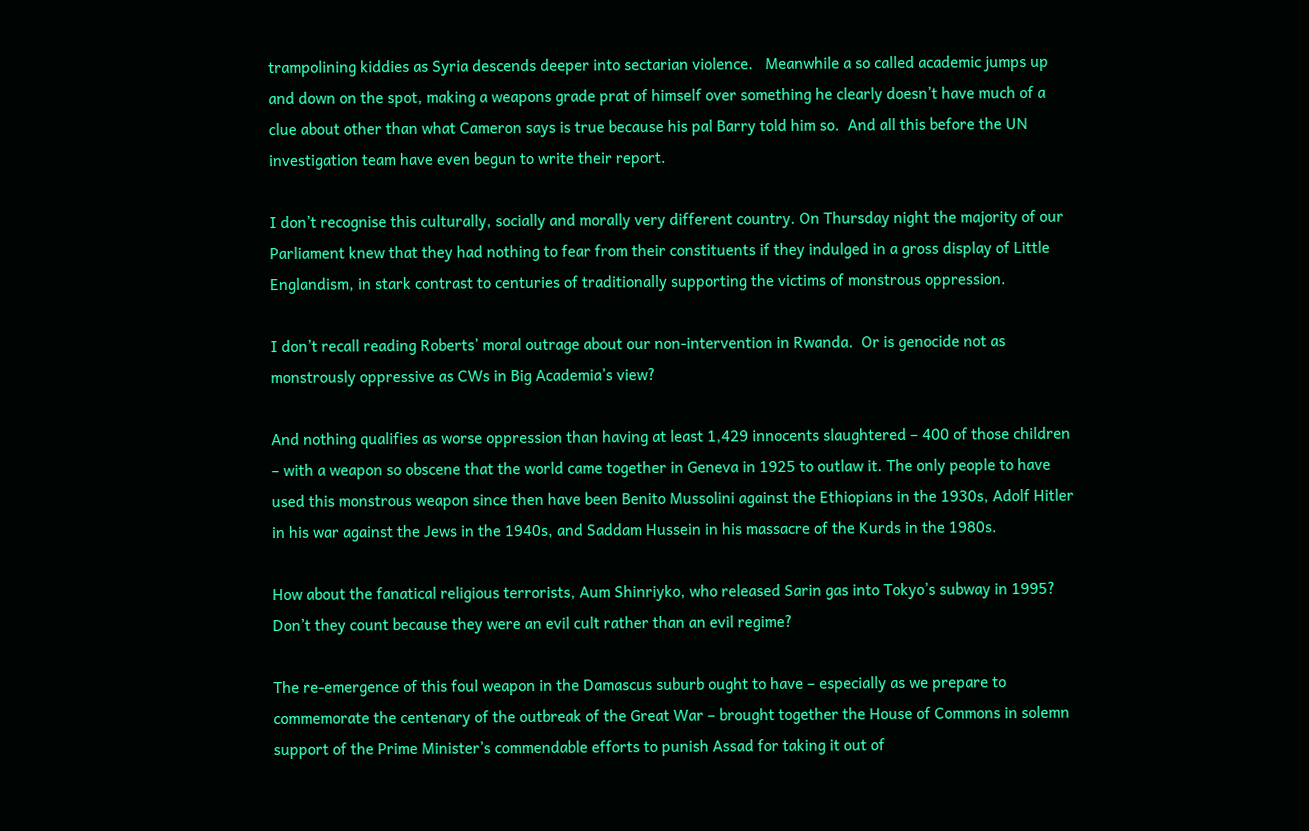trampolining kiddies as Syria descends deeper into sectarian violence.   Meanwhile a so called academic jumps up and down on the spot, making a weapons grade prat of himself over something he clearly doesn’t have much of a clue about other than what Cameron says is true because his pal Barry told him so.  And all this before the UN investigation team have even begun to write their report.

I don’t recognise this culturally, socially and morally very different country. On Thursday night the majority of our Parliament knew that they had nothing to fear from their constituents if they indulged in a gross display of Little Englandism, in stark contrast to centuries of traditionally supporting the victims of monstrous oppression.

I don’t recall reading Roberts’ moral outrage about our non-intervention in Rwanda.  Or is genocide not as monstrously oppressive as CWs in Big Academia’s view?

And nothing qualifies as worse oppression than having at least 1,429 innocents slaughtered – 400 of those children – with a weapon so obscene that the world came together in Geneva in 1925 to outlaw it. The only people to have used this monstrous weapon since then have been Benito Mussolini against the Ethiopians in the 1930s, Adolf Hitler in his war against the Jews in the 1940s, and Saddam Hussein in his massacre of the Kurds in the 1980s.

How about the fanatical religious terrorists, Aum Shinriyko, who released Sarin gas into Tokyo’s subway in 1995?  Don’t they count because they were an evil cult rather than an evil regime?

The re-emergence of this foul weapon in the Damascus suburb ought to have – especially as we prepare to commemorate the centenary of the outbreak of the Great War – brought together the House of Commons in solemn support of the Prime Minister’s commendable efforts to punish Assad for taking it out of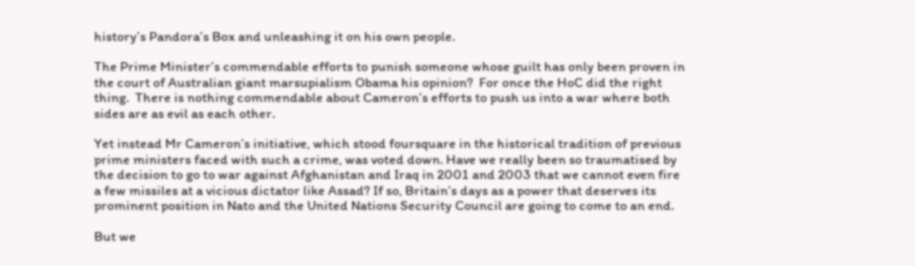history’s Pandora’s Box and unleashing it on his own people.

The Prime Minister’s commendable efforts to punish someone whose guilt has only been proven in the court of Australian giant marsupialism Obama his opinion?  For once the HoC did the right thing.  There is nothing commendable about Cameron’s efforts to push us into a war where both sides are as evil as each other.

Yet instead Mr Cameron’s initiative, which stood foursquare in the historical tradition of previous prime ministers faced with such a crime, was voted down. Have we really been so traumatised by the decision to go to war against Afghanistan and Iraq in 2001 and 2003 that we cannot even fire a few missiles at a vicious dictator like Assad? If so, Britain’s days as a power that deserves its prominent position in Nato and the United Nations Security Council are going to come to an end.

But we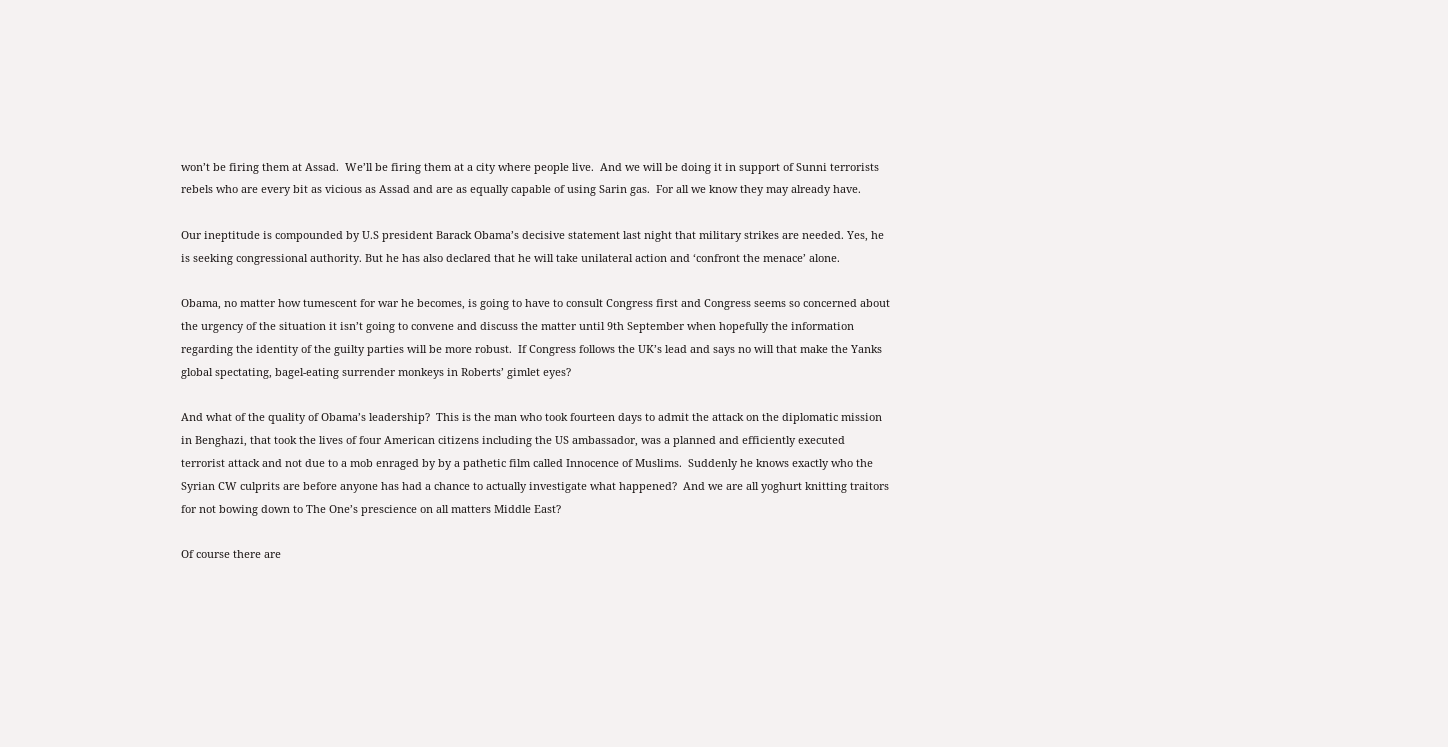won’t be firing them at Assad.  We’ll be firing them at a city where people live.  And we will be doing it in support of Sunni terrorists rebels who are every bit as vicious as Assad and are as equally capable of using Sarin gas.  For all we know they may already have.

Our ineptitude is compounded by U.S president Barack Obama’s decisive statement last night that military strikes are needed. Yes, he is seeking congressional authority. But he has also declared that he will take unilateral action and ‘confront the menace’ alone.

Obama, no matter how tumescent for war he becomes, is going to have to consult Congress first and Congress seems so concerned about the urgency of the situation it isn’t going to convene and discuss the matter until 9th September when hopefully the information regarding the identity of the guilty parties will be more robust.  If Congress follows the UK’s lead and says no will that make the Yanks global spectating, bagel-eating surrender monkeys in Roberts’ gimlet eyes?

And what of the quality of Obama’s leadership?  This is the man who took fourteen days to admit the attack on the diplomatic mission in Benghazi, that took the lives of four American citizens including the US ambassador, was a planned and efficiently executed terrorist attack and not due to a mob enraged by by a pathetic film called Innocence of Muslims.  Suddenly he knows exactly who the Syrian CW culprits are before anyone has had a chance to actually investigate what happened?  And we are all yoghurt knitting traitors for not bowing down to The One’s prescience on all matters Middle East?

Of course there are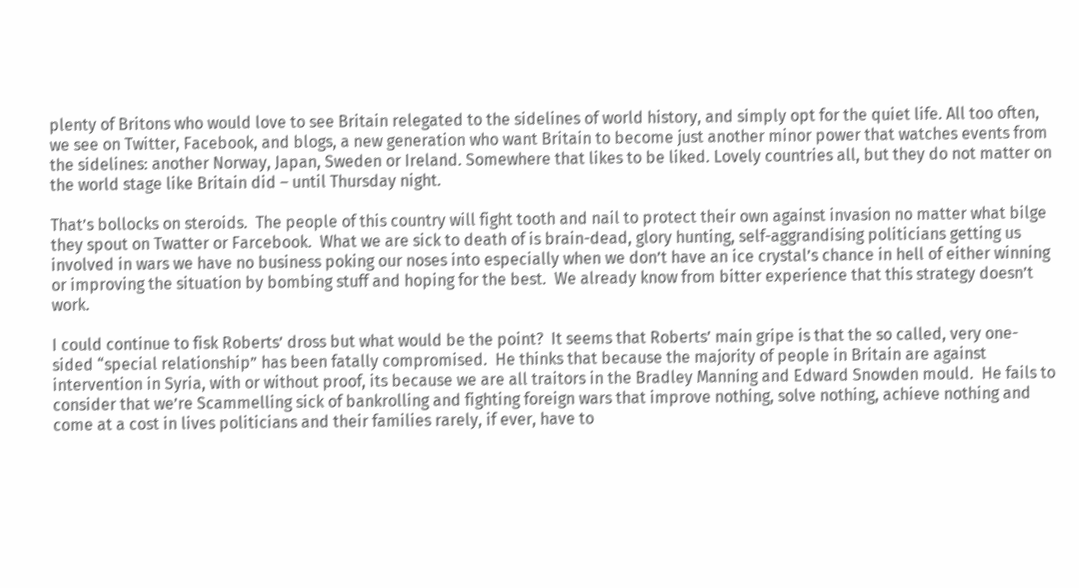plenty of Britons who would love to see Britain relegated to the sidelines of world history, and simply opt for the quiet life. All too often, we see on Twitter, Facebook, and blogs, a new generation who want Britain to become just another minor power that watches events from the sidelines: another Norway, Japan, Sweden or Ireland. Somewhere that likes to be liked. Lovely countries all, but they do not matter on the world stage like Britain did – until Thursday night.

That’s bollocks on steroids.  The people of this country will fight tooth and nail to protect their own against invasion no matter what bilge they spout on Twatter or Farcebook.  What we are sick to death of is brain-dead, glory hunting, self-aggrandising politicians getting us involved in wars we have no business poking our noses into especially when we don’t have an ice crystal’s chance in hell of either winning or improving the situation by bombing stuff and hoping for the best.  We already know from bitter experience that this strategy doesn’t work.

I could continue to fisk Roberts’ dross but what would be the point?  It seems that Roberts’ main gripe is that the so called, very one-sided “special relationship” has been fatally compromised.  He thinks that because the majority of people in Britain are against intervention in Syria, with or without proof, its because we are all traitors in the Bradley Manning and Edward Snowden mould.  He fails to consider that we’re Scammelling sick of bankrolling and fighting foreign wars that improve nothing, solve nothing, achieve nothing and come at a cost in lives politicians and their families rarely, if ever, have to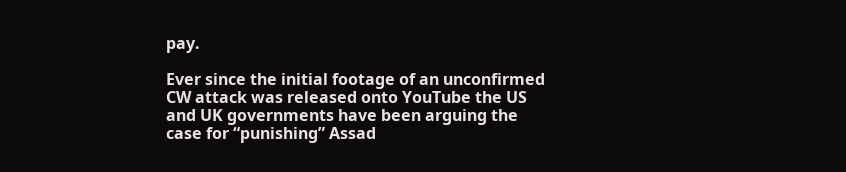pay.

Ever since the initial footage of an unconfirmed CW attack was released onto YouTube the US and UK governments have been arguing the case for “punishing” Assad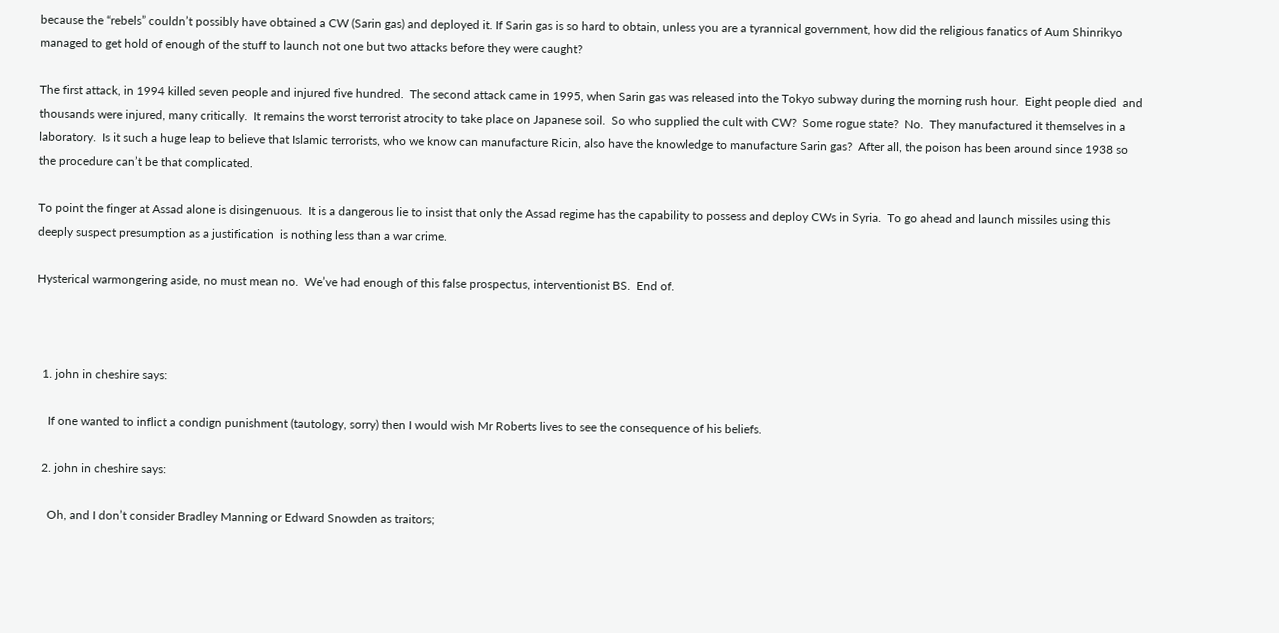because the “rebels” couldn’t possibly have obtained a CW (Sarin gas) and deployed it. If Sarin gas is so hard to obtain, unless you are a tyrannical government, how did the religious fanatics of Aum Shinrikyo managed to get hold of enough of the stuff to launch not one but two attacks before they were caught?

The first attack, in 1994 killed seven people and injured five hundred.  The second attack came in 1995, when Sarin gas was released into the Tokyo subway during the morning rush hour.  Eight people died  and thousands were injured, many critically.  It remains the worst terrorist atrocity to take place on Japanese soil.  So who supplied the cult with CW?  Some rogue state?  No.  They manufactured it themselves in a laboratory.  Is it such a huge leap to believe that Islamic terrorists, who we know can manufacture Ricin, also have the knowledge to manufacture Sarin gas?  After all, the poison has been around since 1938 so the procedure can’t be that complicated.

To point the finger at Assad alone is disingenuous.  It is a dangerous lie to insist that only the Assad regime has the capability to possess and deploy CWs in Syria.  To go ahead and launch missiles using this deeply suspect presumption as a justification  is nothing less than a war crime.

Hysterical warmongering aside, no must mean no.  We’ve had enough of this false prospectus, interventionist BS.  End of.



  1. john in cheshire says:

    If one wanted to inflict a condign punishment (tautology, sorry) then I would wish Mr Roberts lives to see the consequence of his beliefs.

  2. john in cheshire says:

    Oh, and I don’t consider Bradley Manning or Edward Snowden as traitors;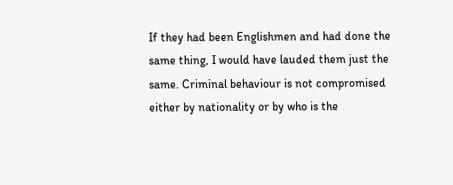If they had been Englishmen and had done the same thing, I would have lauded them just the same. Criminal behaviour is not compromised either by nationality or by who is the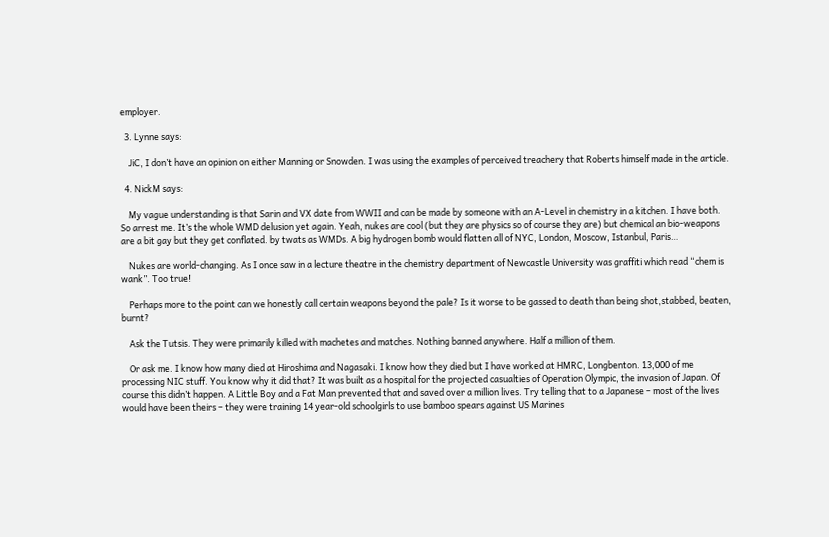employer.

  3. Lynne says:

    JiC, I don’t have an opinion on either Manning or Snowden. I was using the examples of perceived treachery that Roberts himself made in the article.

  4. NickM says:

    My vague understanding is that Sarin and VX date from WWII and can be made by someone with an A-Level in chemistry in a kitchen. I have both. So arrest me. It’s the whole WMD delusion yet again. Yeah, nukes are cool (but they are physics so of course they are) but chemical an bio-weapons are a bit gay but they get conflated. by twats as WMDs. A big hydrogen bomb would flatten all of NYC, London, Moscow, Istanbul, Paris…

    Nukes are world-changing. As I once saw in a lecture theatre in the chemistry department of Newcastle University was graffiti which read “chem is wank”. Too true!

    Perhaps more to the point can we honestly call certain weapons beyond the pale? Is it worse to be gassed to death than being shot,stabbed, beaten, burnt?

    Ask the Tutsis. They were primarily killed with machetes and matches. Nothing banned anywhere. Half a million of them.

    Or ask me. I know how many died at Hiroshima and Nagasaki. I know how they died but I have worked at HMRC, Longbenton. 13,000 of me processing NIC stuff. You know why it did that? It was built as a hospital for the projected casualties of Operation Olympic, the invasion of Japan. Of course this didn’t happen. A Little Boy and a Fat Man prevented that and saved over a million lives. Try telling that to a Japanese – most of the lives would have been theirs – they were training 14 year-old schoolgirls to use bamboo spears against US Marines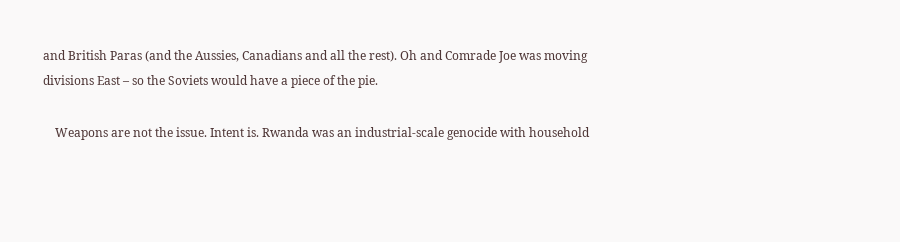and British Paras (and the Aussies, Canadians and all the rest). Oh and Comrade Joe was moving divisions East – so the Soviets would have a piece of the pie.

    Weapons are not the issue. Intent is. Rwanda was an industrial-scale genocide with household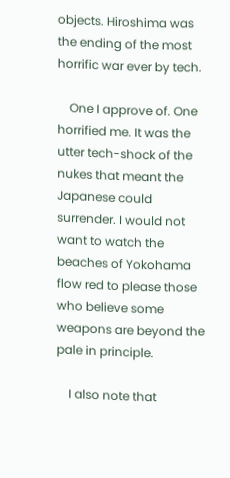objects. Hiroshima was the ending of the most horrific war ever by tech.

    One I approve of. One horrified me. It was the utter tech-shock of the nukes that meant the Japanese could surrender. I would not want to watch the beaches of Yokohama flow red to please those who believe some weapons are beyond the pale in principle.

    I also note that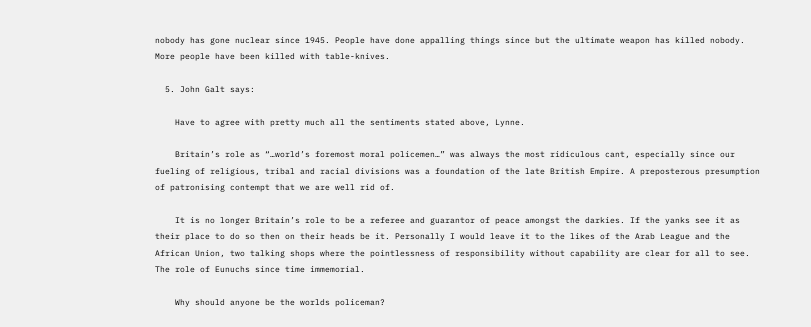nobody has gone nuclear since 1945. People have done appalling things since but the ultimate weapon has killed nobody. More people have been killed with table-knives.

  5. John Galt says:

    Have to agree with pretty much all the sentiments stated above, Lynne.

    Britain’s role as “…world’s foremost moral policemen…” was always the most ridiculous cant, especially since our fueling of religious, tribal and racial divisions was a foundation of the late British Empire. A preposterous presumption of patronising contempt that we are well rid of.

    It is no longer Britain’s role to be a referee and guarantor of peace amongst the darkies. If the yanks see it as their place to do so then on their heads be it. Personally I would leave it to the likes of the Arab League and the African Union, two talking shops where the pointlessness of responsibility without capability are clear for all to see. The role of Eunuchs since time immemorial.

    Why should anyone be the worlds policeman?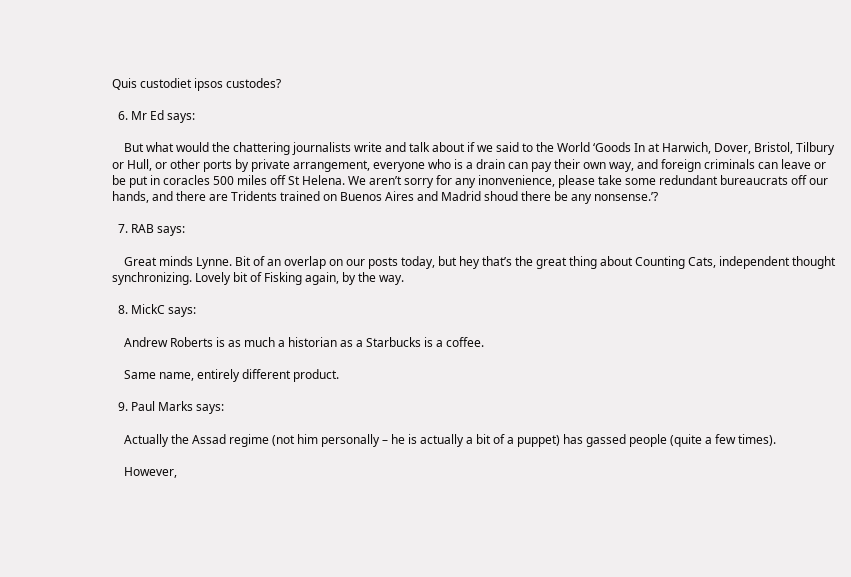Quis custodiet ipsos custodes?

  6. Mr Ed says:

    But what would the chattering journalists write and talk about if we said to the World ‘Goods In at Harwich, Dover, Bristol, Tilbury or Hull, or other ports by private arrangement, everyone who is a drain can pay their own way, and foreign criminals can leave or be put in coracles 500 miles off St Helena. We aren’t sorry for any inonvenience, please take some redundant bureaucrats off our hands, and there are Tridents trained on Buenos Aires and Madrid shoud there be any nonsense.’?

  7. RAB says:

    Great minds Lynne. Bit of an overlap on our posts today, but hey that’s the great thing about Counting Cats, independent thought synchronizing. Lovely bit of Fisking again, by the way.

  8. MickC says:

    Andrew Roberts is as much a historian as a Starbucks is a coffee.

    Same name, entirely different product.

  9. Paul Marks says:

    Actually the Assad regime (not him personally – he is actually a bit of a puppet) has gassed people (quite a few times).

    However,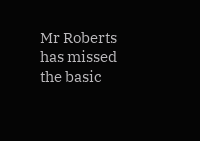Mr Roberts has missed the basic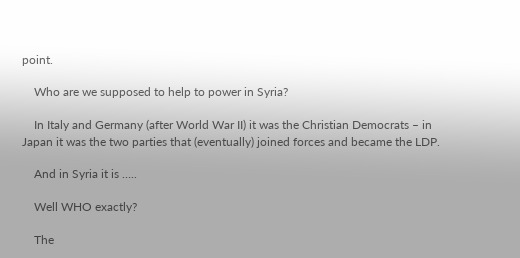point.

    Who are we supposed to help to power in Syria?

    In Italy and Germany (after World War II) it was the Christian Democrats – in Japan it was the two parties that (eventually) joined forces and became the LDP.

    And in Syria it is …..

    Well WHO exactly?

    The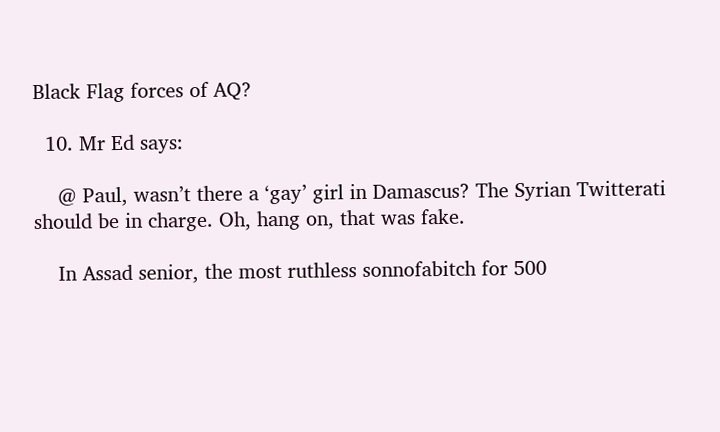Black Flag forces of AQ?

  10. Mr Ed says:

    @ Paul, wasn’t there a ‘gay’ girl in Damascus? The Syrian Twitterati should be in charge. Oh, hang on, that was fake.

    In Assad senior, the most ruthless sonnofabitch for 500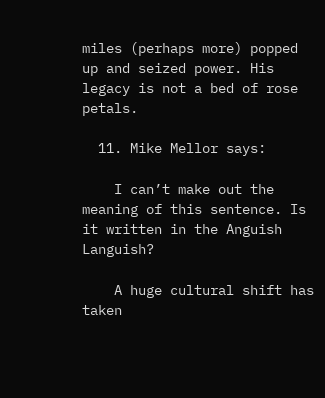miles (perhaps more) popped up and seized power. His legacy is not a bed of rose petals.

  11. Mike Mellor says:

    I can’t make out the meaning of this sentence. Is it written in the Anguish Languish?

    A huge cultural shift has taken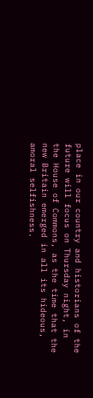place in our country and historians of the future will focus on Thursday night, in the House of Commons, as the time that the new Britain emerged in all its hideous, amoral selfishness.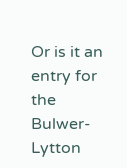Or is it an entry for the Bulwer-Lytton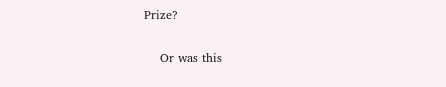Prize?

    Or was this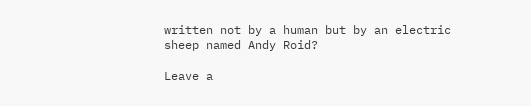written not by a human but by an electric sheep named Andy Roid?

Leave a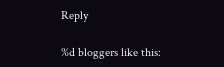Reply

%d bloggers like this: